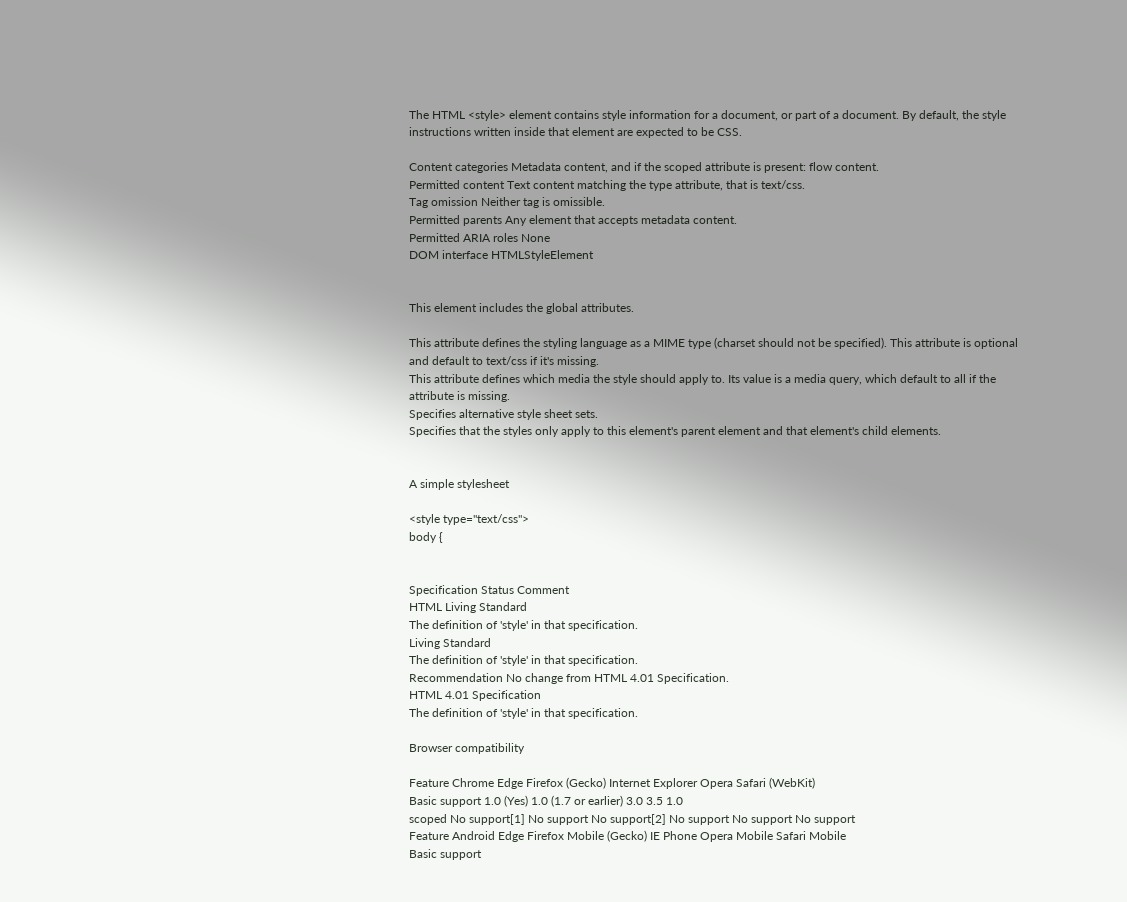The HTML <style> element contains style information for a document, or part of a document. By default, the style instructions written inside that element are expected to be CSS.

Content categories Metadata content, and if the scoped attribute is present: flow content.
Permitted content Text content matching the type attribute, that is text/css.
Tag omission Neither tag is omissible.
Permitted parents Any element that accepts metadata content.
Permitted ARIA roles None
DOM interface HTMLStyleElement


This element includes the global attributes.

This attribute defines the styling language as a MIME type (charset should not be specified). This attribute is optional and default to text/css if it's missing.
This attribute defines which media the style should apply to. Its value is a media query, which default to all if the attribute is missing.
Specifies alternative style sheet sets.
Specifies that the styles only apply to this element's parent element and that element's child elements.


A simple stylesheet

<style type="text/css">
body {


Specification Status Comment
HTML Living Standard
The definition of 'style' in that specification.
Living Standard
The definition of 'style' in that specification.
Recommendation No change from HTML 4.01 Specification.
HTML 4.01 Specification
The definition of 'style' in that specification.

Browser compatibility

Feature Chrome Edge Firefox (Gecko) Internet Explorer Opera Safari (WebKit)
Basic support 1.0 (Yes) 1.0 (1.7 or earlier) 3.0 3.5 1.0
scoped No support[1] No support No support[2] No support No support No support
Feature Android Edge Firefox Mobile (Gecko) IE Phone Opera Mobile Safari Mobile
Basic support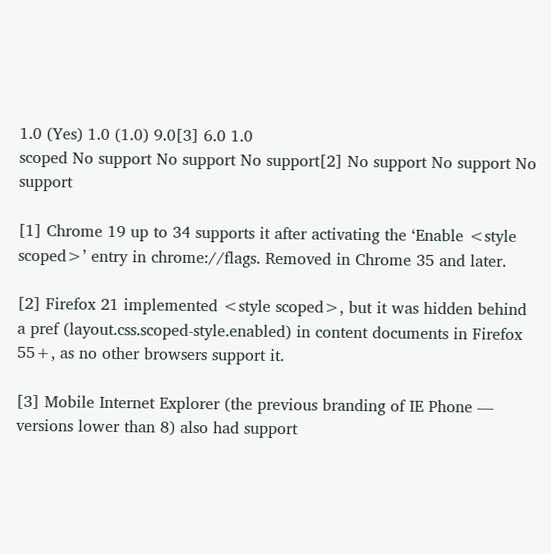1.0 (Yes) 1.0 (1.0) 9.0[3] 6.0 1.0
scoped No support No support No support[2] No support No support No support

[1] Chrome 19 up to 34 supports it after activating the ‘Enable <style scoped>’ entry in chrome://flags. Removed in Chrome 35 and later.

[2] Firefox 21 implemented <style scoped>, but it was hidden behind a pref (layout.css.scoped-style.enabled) in content documents in Firefox 55+, as no other browsers support it.

[3] Mobile Internet Explorer (the previous branding of IE Phone — versions lower than 8) also had support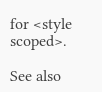for <style scoped>.

See also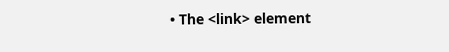• The <link> element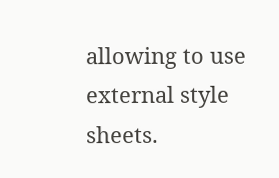allowing to use external style sheets.